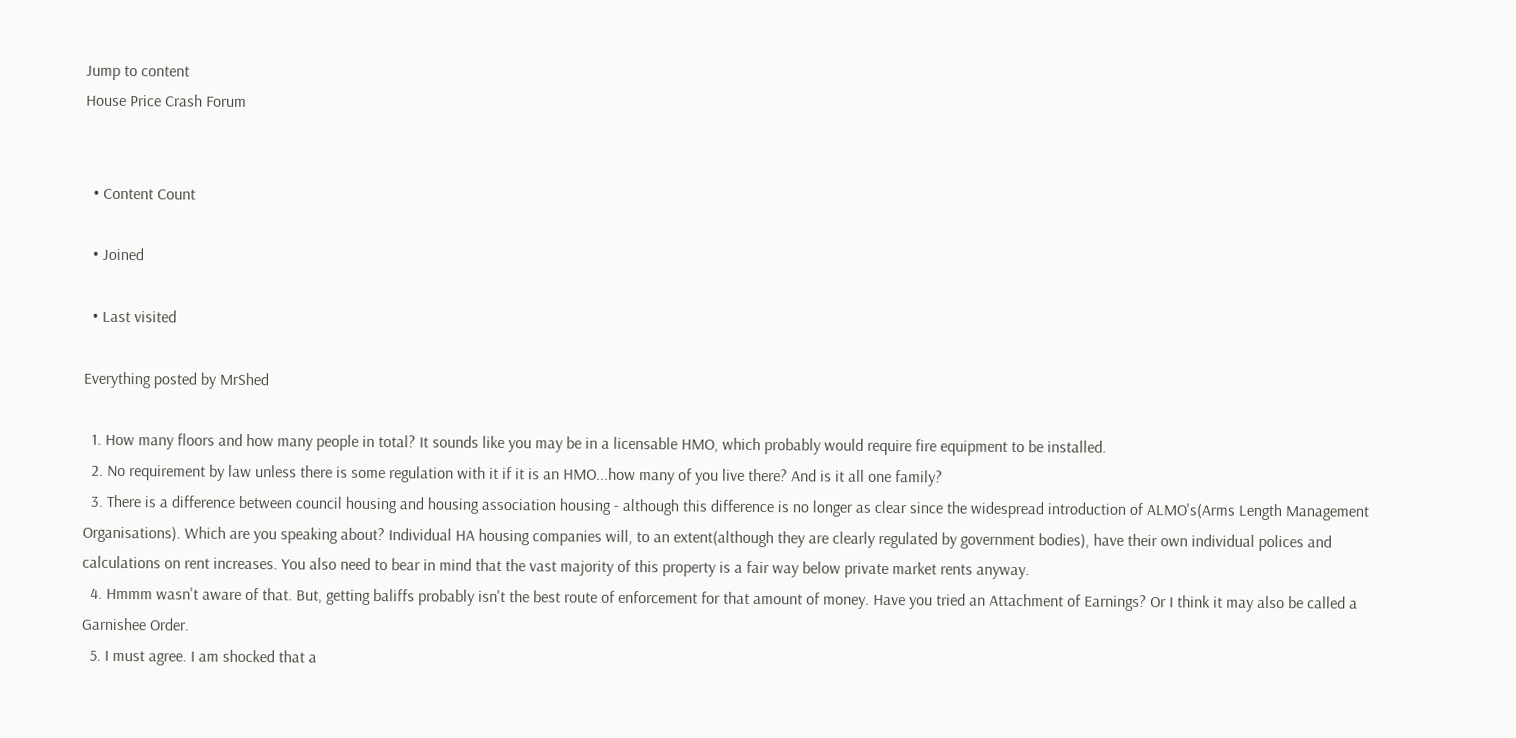Jump to content
House Price Crash Forum


  • Content Count

  • Joined

  • Last visited

Everything posted by MrShed

  1. How many floors and how many people in total? It sounds like you may be in a licensable HMO, which probably would require fire equipment to be installed.
  2. No requirement by law unless there is some regulation with it if it is an HMO...how many of you live there? And is it all one family?
  3. There is a difference between council housing and housing association housing - although this difference is no longer as clear since the widespread introduction of ALMO's(Arms Length Management Organisations). Which are you speaking about? Individual HA housing companies will, to an extent(although they are clearly regulated by government bodies), have their own individual polices and calculations on rent increases. You also need to bear in mind that the vast majority of this property is a fair way below private market rents anyway.
  4. Hmmm wasn't aware of that. But, getting baliffs probably isn't the best route of enforcement for that amount of money. Have you tried an Attachment of Earnings? Or I think it may also be called a Garnishee Order.
  5. I must agree. I am shocked that a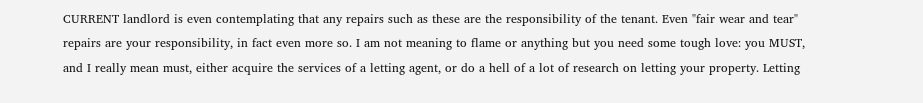CURRENT landlord is even contemplating that any repairs such as these are the responsibility of the tenant. Even "fair wear and tear" repairs are your responsibility, in fact even more so. I am not meaning to flame or anything but you need some tough love: you MUST, and I really mean must, either acquire the services of a letting agent, or do a hell of a lot of research on letting your property. Letting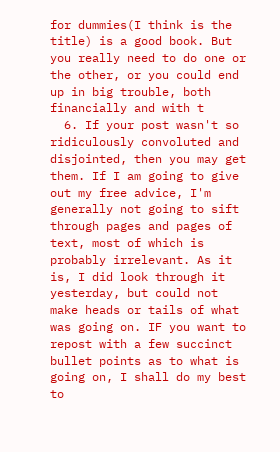for dummies(I think is the title) is a good book. But you really need to do one or the other, or you could end up in big trouble, both financially and with t
  6. If your post wasn't so ridiculously convoluted and disjointed, then you may get them. If I am going to give out my free advice, I'm generally not going to sift through pages and pages of text, most of which is probably irrelevant. As it is, I did look through it yesterday, but could not make heads or tails of what was going on. IF you want to repost with a few succinct bullet points as to what is going on, I shall do my best to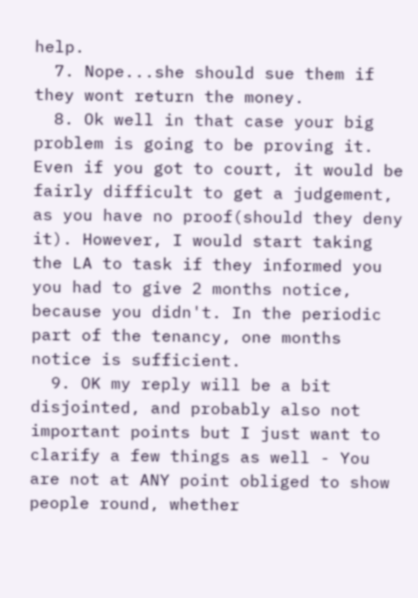help.
  7. Nope...she should sue them if they wont return the money.
  8. Ok well in that case your big problem is going to be proving it. Even if you got to court, it would be fairly difficult to get a judgement, as you have no proof(should they deny it). However, I would start taking the LA to task if they informed you you had to give 2 months notice, because you didn't. In the periodic part of the tenancy, one months notice is sufficient.
  9. OK my reply will be a bit disjointed, and probably also not important points but I just want to clarify a few things as well - You are not at ANY point obliged to show people round, whether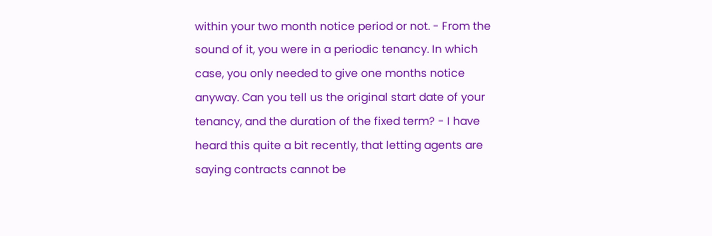within your two month notice period or not. - From the sound of it, you were in a periodic tenancy. In which case, you only needed to give one months notice anyway. Can you tell us the original start date of your tenancy, and the duration of the fixed term? - I have heard this quite a bit recently, that letting agents are saying contracts cannot be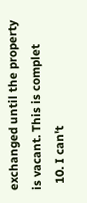exchanged until the property is vacant. This is complet
  10. I can't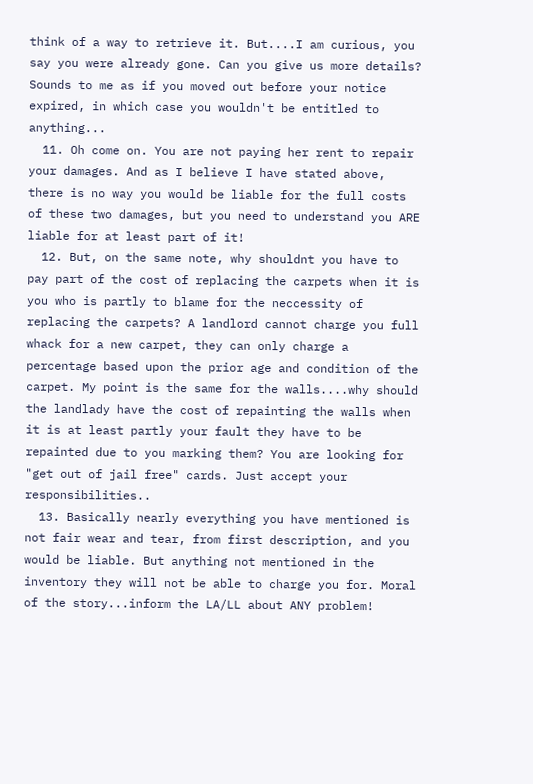think of a way to retrieve it. But....I am curious, you say you were already gone. Can you give us more details? Sounds to me as if you moved out before your notice expired, in which case you wouldn't be entitled to anything...
  11. Oh come on. You are not paying her rent to repair your damages. And as I believe I have stated above, there is no way you would be liable for the full costs of these two damages, but you need to understand you ARE liable for at least part of it!
  12. But, on the same note, why shouldnt you have to pay part of the cost of replacing the carpets when it is you who is partly to blame for the neccessity of replacing the carpets? A landlord cannot charge you full whack for a new carpet, they can only charge a percentage based upon the prior age and condition of the carpet. My point is the same for the walls....why should the landlady have the cost of repainting the walls when it is at least partly your fault they have to be repainted due to you marking them? You are looking for "get out of jail free" cards. Just accept your responsibilities..
  13. Basically nearly everything you have mentioned is not fair wear and tear, from first description, and you would be liable. But anything not mentioned in the inventory they will not be able to charge you for. Moral of the story...inform the LA/LL about ANY problem!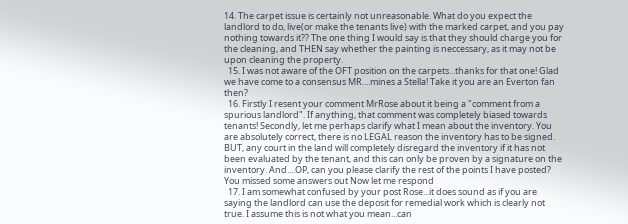14. The carpet issue is certainly not unreasonable. What do you expect the landlord to do, live(or make the tenants live) with the marked carpet, and you pay nothing towards it?? The one thing I would say is that they should charge you for the cleaning, and THEN say whether the painting is neccessary, as it may not be upon cleaning the property.
  15. I was not aware of the OFT position on the carpets...thanks for that one! Glad we have come to a consensus MR....mines a Stella! Take it you are an Everton fan then?
  16. Firstly I resent your comment MrRose about it being a "comment from a spurious landlord". If anything, that comment was completely biased towards tenants! Secondly, let me perhaps clarify what I mean about the inventory. You are absolutely correct, there is no LEGAL reason the inventory has to be signed. BUT, any court in the land will completely disregard the inventory if it has not been evaluated by the tenant, and this can only be proven by a signature on the inventory. And....OP, can you please clarify the rest of the points I have posted? You missed some answers out Now let me respond
  17. I am somewhat confused by your post Rose...it does sound as if you are saying the landlord can use the deposit for remedial work which is clearly not true. I assume this is not what you mean...can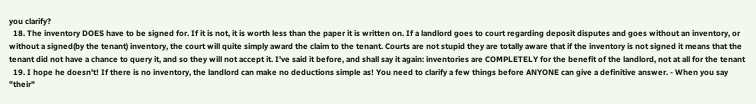you clarify?
  18. The inventory DOES have to be signed for. If it is not, it is worth less than the paper it is written on. If a landlord goes to court regarding deposit disputes and goes without an inventory, or without a signed(by the tenant) inventory, the court will quite simply award the claim to the tenant. Courts are not stupid they are totally aware that if the inventory is not signed it means that the tenant did not have a chance to query it, and so they will not accept it. I've said it before, and shall say it again: inventories are COMPLETELY for the benefit of the landlord, not at all for the tenant
  19. I hope he doesn't! If there is no inventory, the landlord can make no deductions simple as! You need to clarify a few things before ANYONE can give a definitive answer. - When you say "their"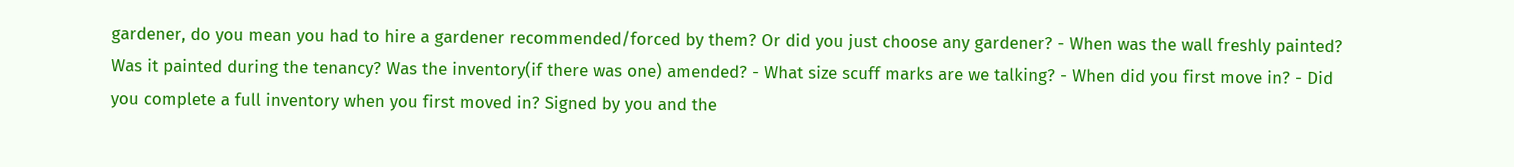gardener, do you mean you had to hire a gardener recommended/forced by them? Or did you just choose any gardener? - When was the wall freshly painted? Was it painted during the tenancy? Was the inventory(if there was one) amended? - What size scuff marks are we talking? - When did you first move in? - Did you complete a full inventory when you first moved in? Signed by you and the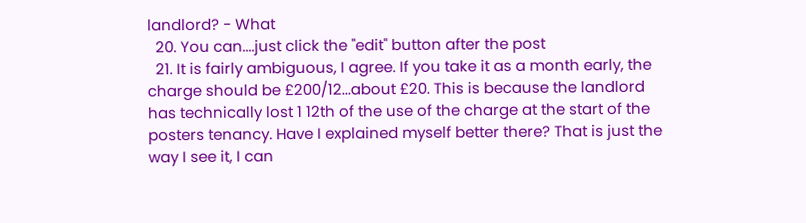landlord? - What
  20. You can....just click the "edit" button after the post
  21. It is fairly ambiguous, I agree. If you take it as a month early, the charge should be £200/12...about £20. This is because the landlord has technically lost 1 12th of the use of the charge at the start of the posters tenancy. Have I explained myself better there? That is just the way I see it, I can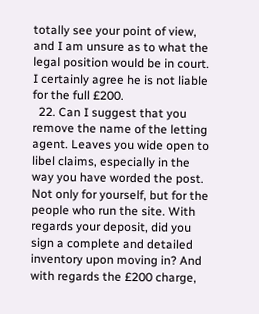totally see your point of view, and I am unsure as to what the legal position would be in court. I certainly agree he is not liable for the full £200.
  22. Can I suggest that you remove the name of the letting agent. Leaves you wide open to libel claims, especially in the way you have worded the post. Not only for yourself, but for the people who run the site. With regards your deposit, did you sign a complete and detailed inventory upon moving in? And with regards the £200 charge,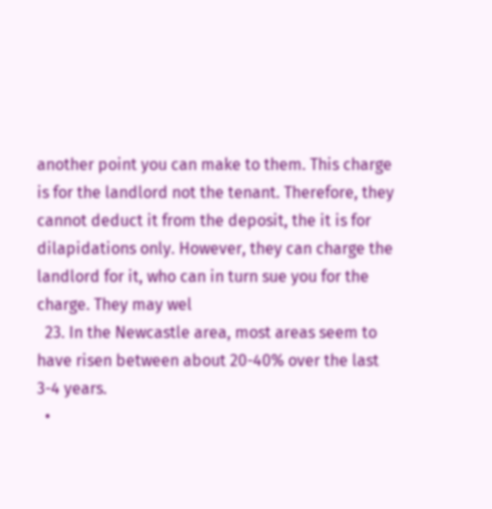another point you can make to them. This charge is for the landlord not the tenant. Therefore, they cannot deduct it from the deposit, the it is for dilapidations only. However, they can charge the landlord for it, who can in turn sue you for the charge. They may wel
  23. In the Newcastle area, most areas seem to have risen between about 20-40% over the last 3-4 years.
  •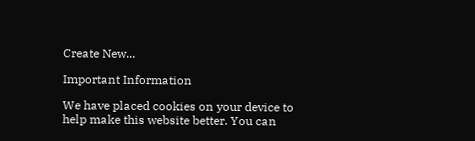Create New...

Important Information

We have placed cookies on your device to help make this website better. You can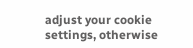adjust your cookie settings, otherwise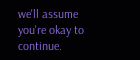we'll assume you're okay to continue.